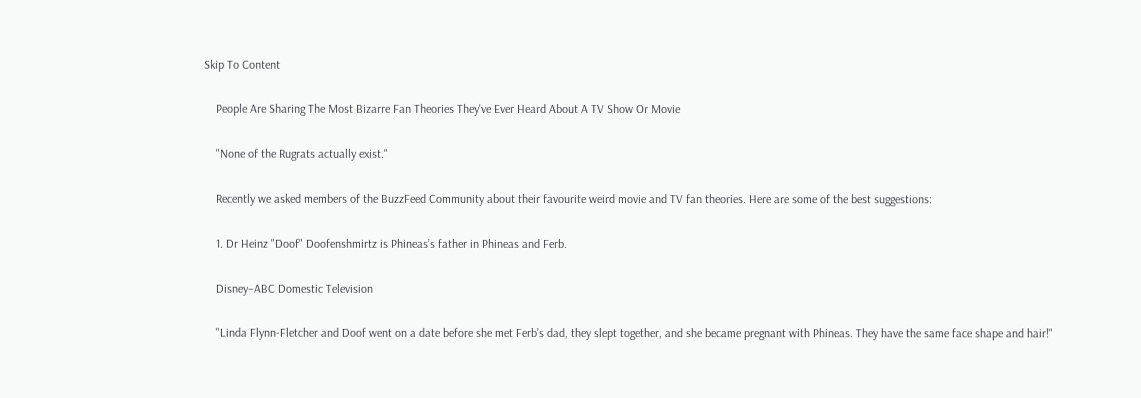Skip To Content

    People Are Sharing The Most Bizarre Fan Theories They've Ever Heard About A TV Show Or Movie

    "None of the Rugrats actually exist."

    Recently we asked members of the BuzzFeed Community about their favourite weird movie and TV fan theories. Here are some of the best suggestions:

    1. Dr Heinz "Doof" Doofenshmirtz is Phineas’s father in Phineas and Ferb.

    Disney–ABC Domestic Television

    "Linda Flynn-Fletcher and Doof went on a date before she met Ferb’s dad, they slept together, and she became pregnant with Phineas. They have the same face shape and hair!"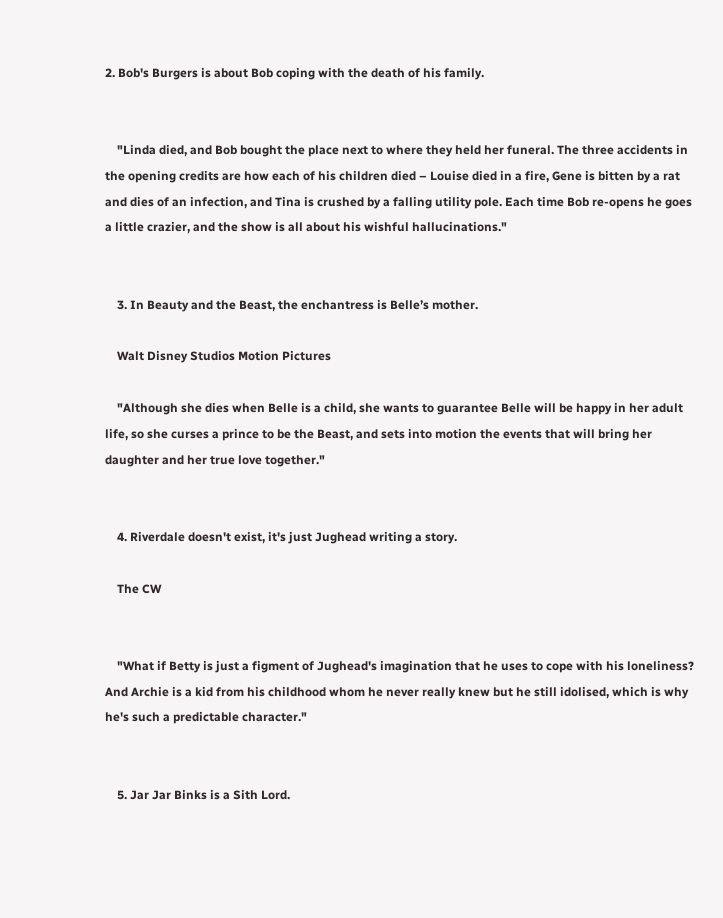2. Bob's Burgers is about Bob coping with the death of his family.


    "Linda died, and Bob bought the place next to where they held her funeral. The three accidents in the opening credits are how each of his children died – Louise died in a fire, Gene is bitten by a rat and dies of an infection, and Tina is crushed by a falling utility pole. Each time Bob re-opens he goes a little crazier, and the show is all about his wishful hallucinations."


    3. In Beauty and the Beast, the enchantress is Belle’s mother.

    Walt Disney Studios Motion Pictures

    "Although she dies when Belle is a child, she wants to guarantee Belle will be happy in her adult life, so she curses a prince to be the Beast, and sets into motion the events that will bring her daughter and her true love together."


    4. Riverdale doesn't exist, it's just Jughead writing a story.

    The CW


    "What if Betty is just a figment of Jughead's imagination that he uses to cope with his loneliness? And Archie is a kid from his childhood whom he never really knew but he still idolised, which is why he's such a predictable character."


    5. Jar Jar Binks is a Sith Lord.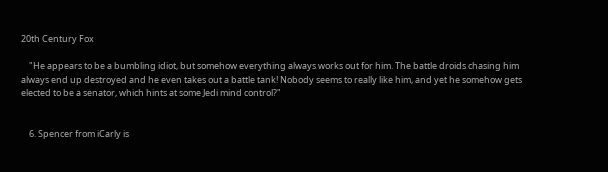20th Century Fox

    "He appears to be a bumbling idiot, but somehow everything always works out for him. The battle droids chasing him always end up destroyed and he even takes out a battle tank! Nobody seems to really like him, and yet he somehow gets elected to be a senator, which hints at some Jedi mind control?"


    6. Spencer from iCarly is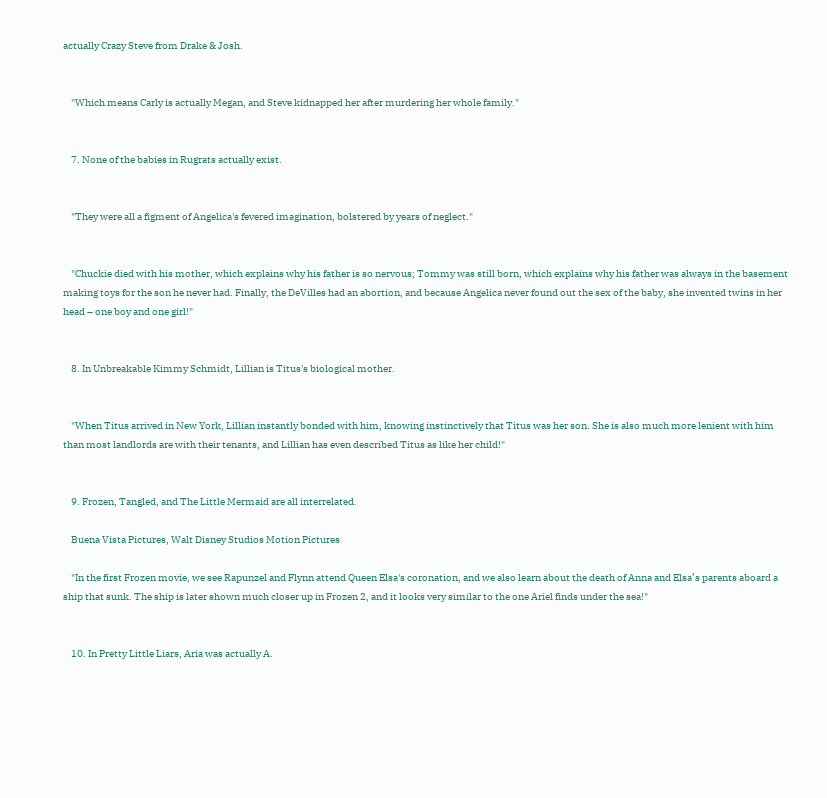actually Crazy Steve from Drake & Josh.


    "Which means Carly is actually Megan, and Steve kidnapped her after murdering her whole family."


    7. None of the babies in Rugrats actually exist.


    "They were all a figment of Angelica's fevered imagination, bolstered by years of neglect."


    "Chuckie died with his mother, which explains why his father is so nervous; Tommy was still born, which explains why his father was always in the basement making toys for the son he never had. Finally, the DeVilles had an abortion, and because Angelica never found out the sex of the baby, she invented twins in her head – one boy and one girl!"


    8. In Unbreakable Kimmy Schmidt, Lillian is Titus's biological mother.


    "When Titus arrived in New York, Lillian instantly bonded with him, knowing instinctively that Titus was her son. She is also much more lenient with him than most landlords are with their tenants, and Lillian has even described Titus as like her child!"


    9. Frozen, Tangled, and The Little Mermaid are all interrelated.

    Buena Vista Pictures, Walt Disney Studios Motion Pictures

    "In the first Frozen movie, we see Rapunzel and Flynn attend Queen Elsa's coronation, and we also learn about the death of Anna and Elsa’s parents aboard a ship that sunk. The ship is later shown much closer up in Frozen 2, and it looks very similar to the one Ariel finds under the sea!"


    10. In Pretty Little Liars, Aria was actually A.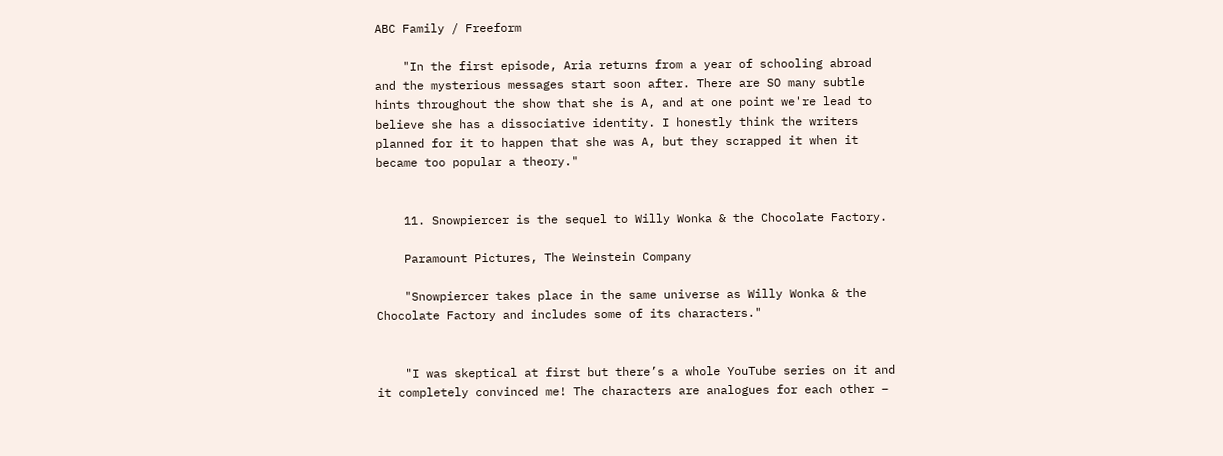ABC Family / Freeform

    "In the first episode, Aria returns from a year of schooling abroad and the mysterious messages start soon after. There are SO many subtle hints throughout the show that she is A, and at one point we're lead to believe she has a dissociative identity. I honestly think the writers planned for it to happen that she was A, but they scrapped it when it became too popular a theory."


    11. Snowpiercer is the sequel to Willy Wonka & the Chocolate Factory.

    Paramount Pictures, The Weinstein Company

    "Snowpiercer takes place in the same universe as Willy Wonka & the Chocolate Factory and includes some of its characters."


    "I was skeptical at first but there’s a whole YouTube series on it and it completely convinced me! The characters are analogues for each other –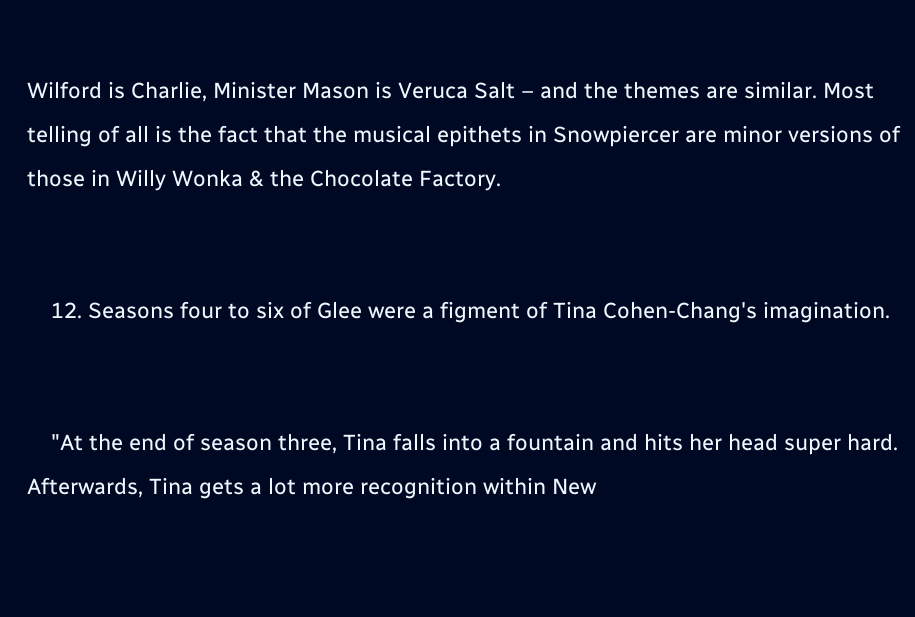Wilford is Charlie, Minister Mason is Veruca Salt – and the themes are similar. Most telling of all is the fact that the musical epithets in Snowpiercer are minor versions of those in Willy Wonka & the Chocolate Factory.


    12. Seasons four to six of Glee were a figment of Tina Cohen-Chang's imagination.


    "At the end of season three, Tina falls into a fountain and hits her head super hard. Afterwards, Tina gets a lot more recognition within New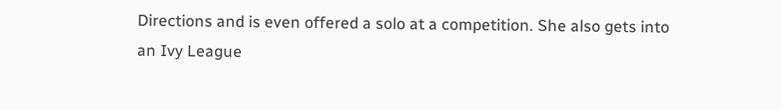Directions and is even offered a solo at a competition. She also gets into an Ivy League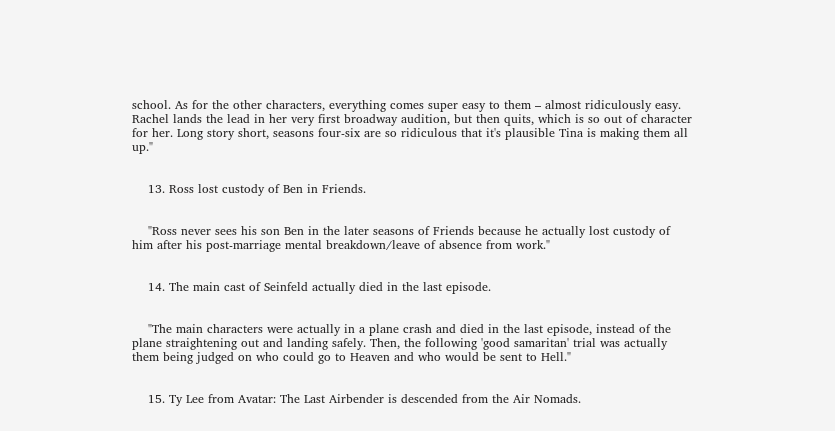school. As for the other characters, everything comes super easy to them – almost ridiculously easy. Rachel lands the lead in her very first broadway audition, but then quits, which is so out of character for her. Long story short, seasons four-six are so ridiculous that it's plausible Tina is making them all up."


    13. Ross lost custody of Ben in Friends.


    "Ross never sees his son Ben in the later seasons of Friends because he actually lost custody of him after his post-marriage mental breakdown/leave of absence from work."


    14. The main cast of Seinfeld actually died in the last episode.


    "The main characters were actually in a plane crash and died in the last episode, instead of the plane straightening out and landing safely. Then, the following 'good samaritan' trial was actually them being judged on who could go to Heaven and who would be sent to Hell."


    15. Ty Lee from Avatar: The Last Airbender is descended from the Air Nomads.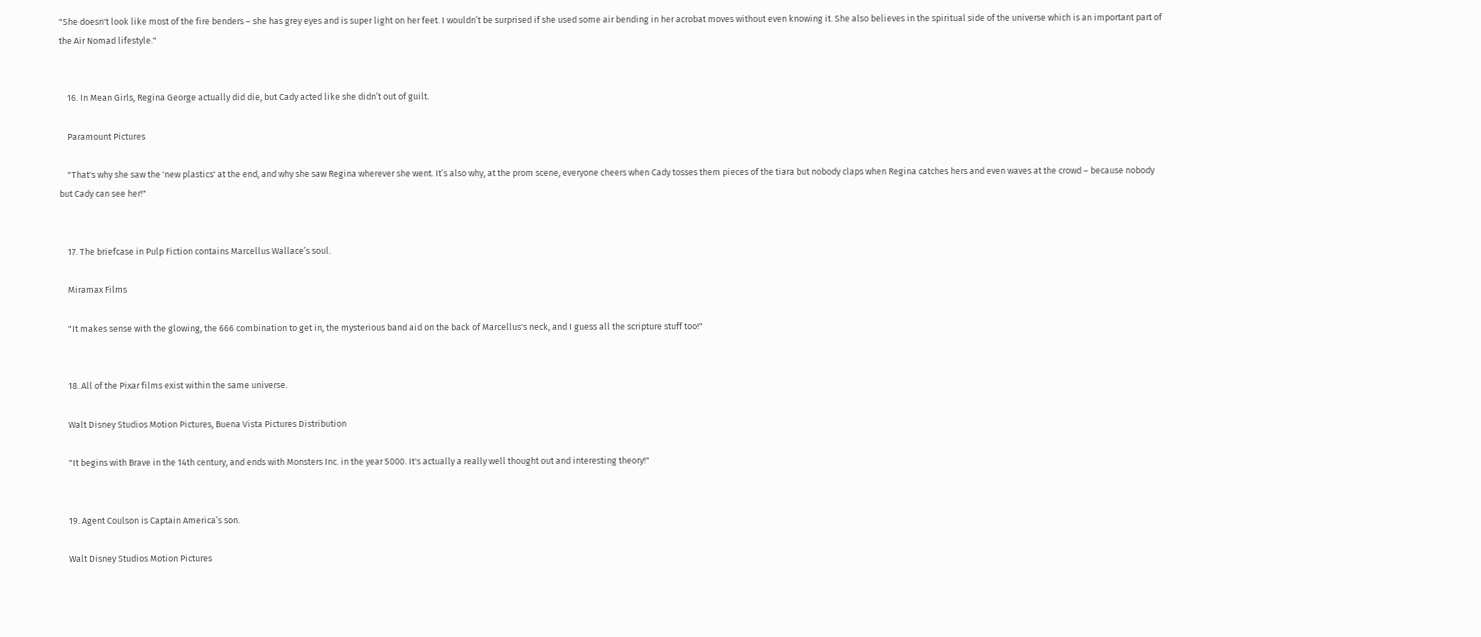"She doesn't look like most of the fire benders – she has grey eyes and is super light on her feet. I wouldn’t be surprised if she used some air bending in her acrobat moves without even knowing it. She also believes in the spiritual side of the universe which is an important part of the Air Nomad lifestyle."


    16. In Mean Girls, Regina George actually did die, but Cady acted like she didn’t out of guilt.

    Paramount Pictures

    "That's why she saw the 'new plastics' at the end, and why she saw Regina wherever she went. It’s also why, at the prom scene, everyone cheers when Cady tosses them pieces of the tiara but nobody claps when Regina catches hers and even waves at the crowd – because nobody but Cady can see her!"


    17. The briefcase in Pulp Fiction contains Marcellus Wallace’s soul.

    Miramax Films

    "It makes sense with the glowing, the 666 combination to get in, the mysterious band aid on the back of Marcellus's neck, and I guess all the scripture stuff too!"


    18. All of the Pixar films exist within the same universe.

    Walt Disney Studios Motion Pictures, Buena Vista Pictures Distribution

    "It begins with Brave in the 14th century, and ends with Monsters Inc. in the year 5000. It's actually a really well thought out and interesting theory!"


    19. Agent Coulson is Captain America’s son.

    Walt Disney Studios Motion Pictures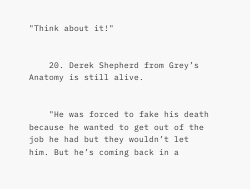"Think about it!"


    20. Derek Shepherd from Grey’s Anatomy is still alive.


    "He was forced to fake his death because he wanted to get out of the job he had but they wouldn’t let him. But he’s coming back in a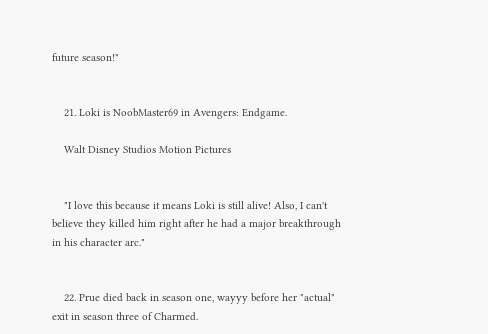future season!"


    21. Loki is NoobMaster69 in Avengers: Endgame.

    Walt Disney Studios Motion Pictures


    "I love this because it means Loki is still alive! Also, I can't believe they killed him right after he had a major breakthrough in his character arc."


    22. Prue died back in season one, wayyy before her "actual" exit in season three of Charmed.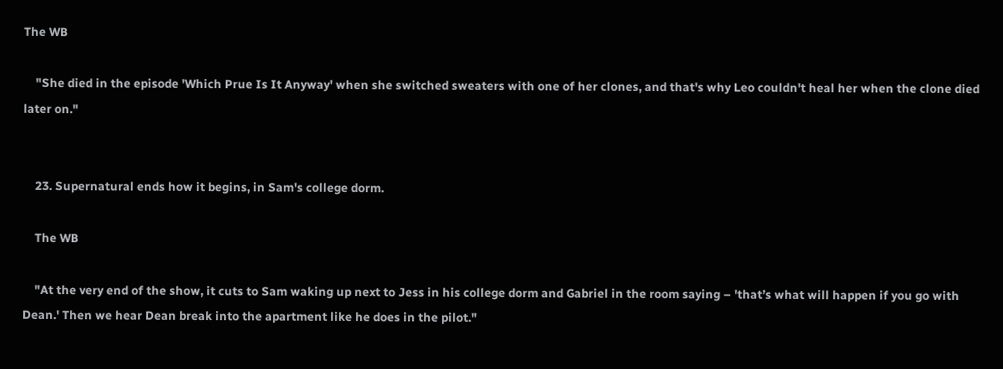The WB

    "She died in the episode 'Which Prue Is It Anyway' when she switched sweaters with one of her clones, and that's why Leo couldn't heal her when the clone died later on."


    23. Supernatural ends how it begins, in Sam's college dorm.

    The WB

    "At the very end of the show, it cuts to Sam waking up next to Jess in his college dorm and Gabriel in the room saying – 'that’s what will happen if you go with Dean.' Then we hear Dean break into the apartment like he does in the pilot."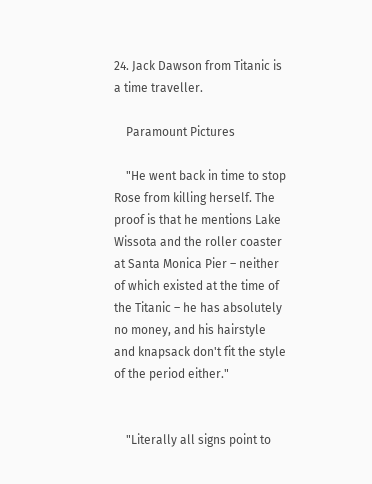24. Jack Dawson from Titanic is a time traveller.

    Paramount Pictures

    "He went back in time to stop Rose from killing herself. The proof is that he mentions Lake Wissota and the roller coaster at Santa Monica Pier – neither of which existed at the time of the Titanic – he has absolutely no money, and his hairstyle and knapsack don't fit the style of the period either."


    "Literally all signs point to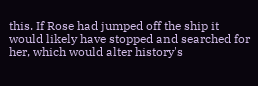this. If Rose had jumped off the ship it would likely have stopped and searched for her, which would alter history's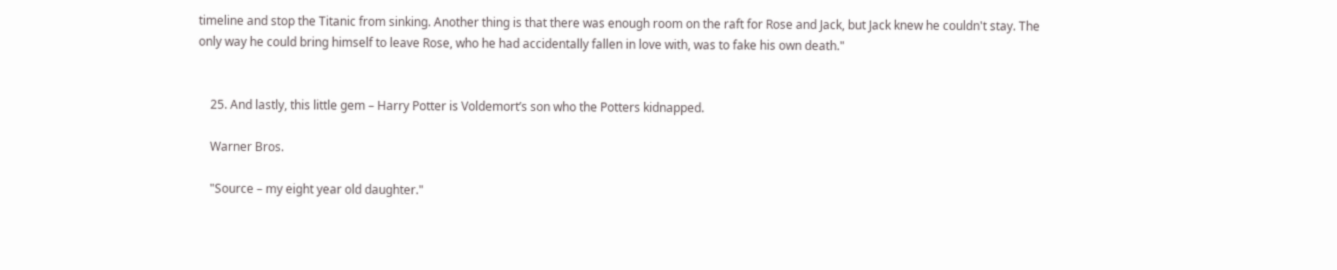timeline and stop the Titanic from sinking. Another thing is that there was enough room on the raft for Rose and Jack, but Jack knew he couldn't stay. The only way he could bring himself to leave Rose, who he had accidentally fallen in love with, was to fake his own death."


    25. And lastly, this little gem – Harry Potter is Voldemort’s son who the Potters kidnapped.

    Warner Bros.

    "Source – my eight year old daughter."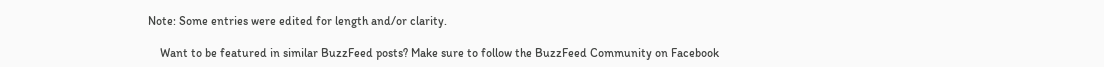Note: Some entries were edited for length and/or clarity.

    Want to be featured in similar BuzzFeed posts? Make sure to follow the BuzzFeed Community on Facebook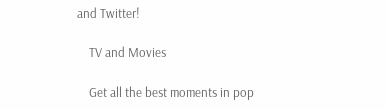and Twitter!

    TV and Movies

    Get all the best moments in pop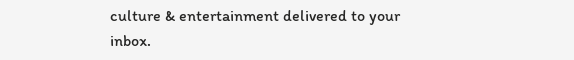culture & entertainment delivered to your inbox.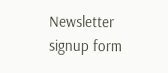Newsletter signup form